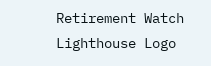Retirement Watch Lighthouse Logo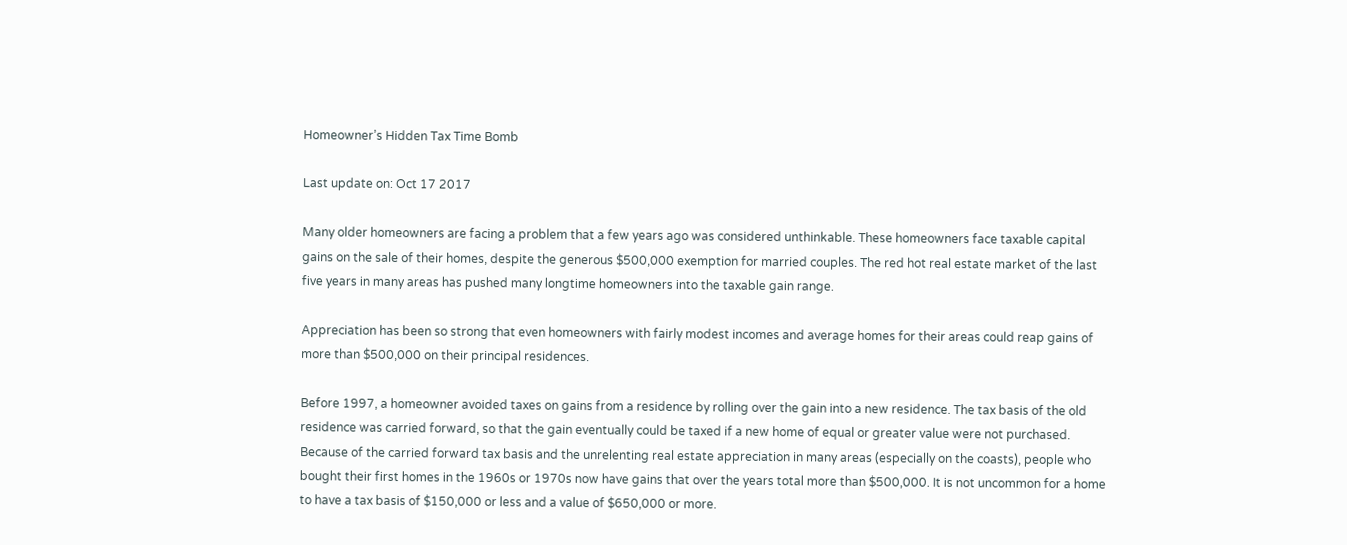Homeowner’s Hidden Tax Time Bomb

Last update on: Oct 17 2017

Many older homeowners are facing a problem that a few years ago was considered unthinkable. These homeowners face taxable capital gains on the sale of their homes, despite the generous $500,000 exemption for married couples. The red hot real estate market of the last five years in many areas has pushed many longtime homeowners into the taxable gain range.

Appreciation has been so strong that even homeowners with fairly modest incomes and average homes for their areas could reap gains of more than $500,000 on their principal residences.

Before 1997, a homeowner avoided taxes on gains from a residence by rolling over the gain into a new residence. The tax basis of the old residence was carried forward, so that the gain eventually could be taxed if a new home of equal or greater value were not purchased. Because of the carried forward tax basis and the unrelenting real estate appreciation in many areas (especially on the coasts), people who bought their first homes in the 1960s or 1970s now have gains that over the years total more than $500,000. It is not uncommon for a home to have a tax basis of $150,000 or less and a value of $650,000 or more.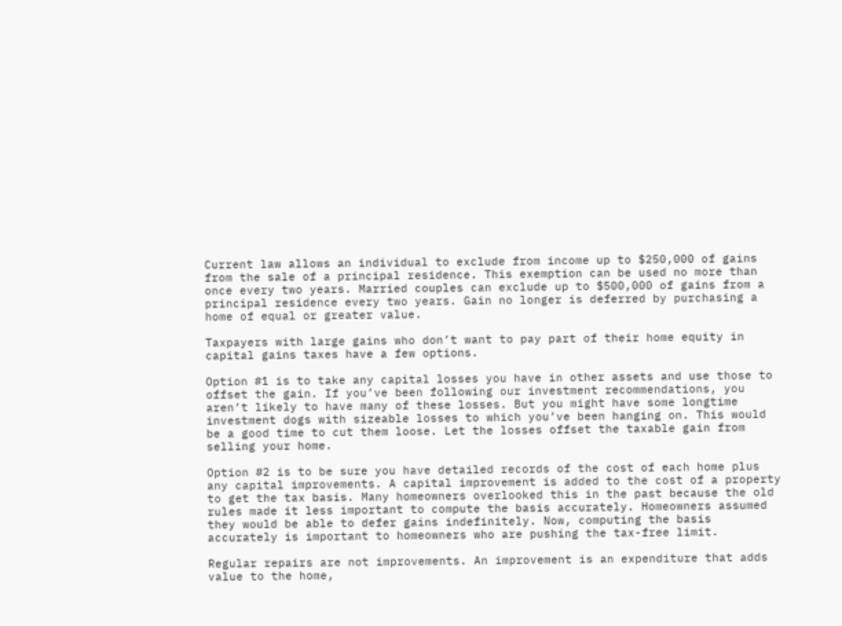Current law allows an individual to exclude from income up to $250,000 of gains from the sale of a principal residence. This exemption can be used no more than once every two years. Married couples can exclude up to $500,000 of gains from a principal residence every two years. Gain no longer is deferred by purchasing a home of equal or greater value.

Taxpayers with large gains who don’t want to pay part of their home equity in capital gains taxes have a few options.

Option #1 is to take any capital losses you have in other assets and use those to offset the gain. If you’ve been following our investment recommendations, you aren’t likely to have many of these losses. But you might have some longtime investment dogs with sizeable losses to which you’ve been hanging on. This would be a good time to cut them loose. Let the losses offset the taxable gain from selling your home.

Option #2 is to be sure you have detailed records of the cost of each home plus any capital improvements. A capital improvement is added to the cost of a property to get the tax basis. Many homeowners overlooked this in the past because the old rules made it less important to compute the basis accurately. Homeowners assumed they would be able to defer gains indefinitely. Now, computing the basis accurately is important to homeowners who are pushing the tax-free limit.

Regular repairs are not improvements. An improvement is an expenditure that adds value to the home,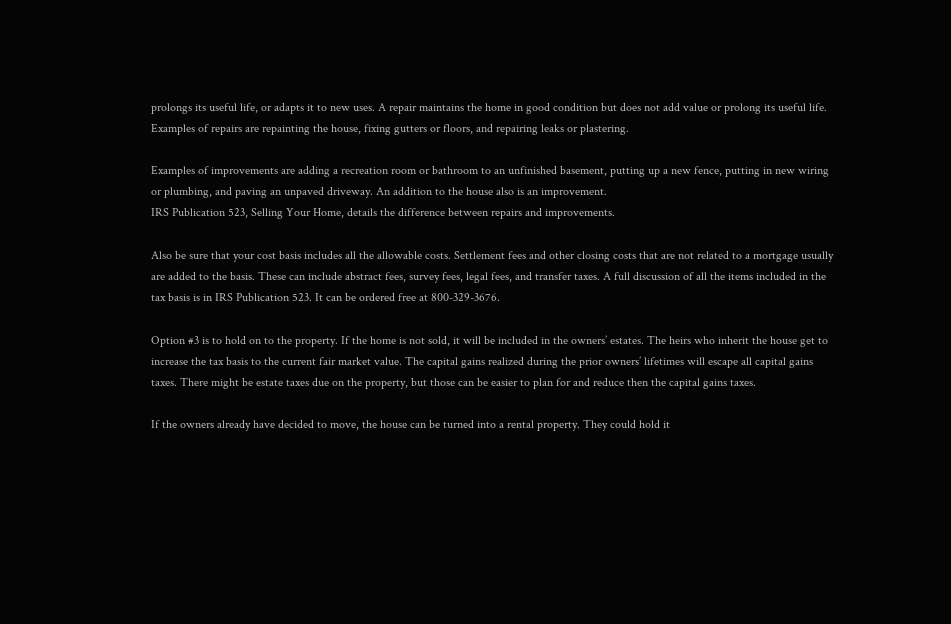prolongs its useful life, or adapts it to new uses. A repair maintains the home in good condition but does not add value or prolong its useful life.
Examples of repairs are repainting the house, fixing gutters or floors, and repairing leaks or plastering.

Examples of improvements are adding a recreation room or bathroom to an unfinished basement, putting up a new fence, putting in new wiring or plumbing, and paving an unpaved driveway. An addition to the house also is an improvement.
IRS Publication 523, Selling Your Home, details the difference between repairs and improvements.

Also be sure that your cost basis includes all the allowable costs. Settlement fees and other closing costs that are not related to a mortgage usually are added to the basis. These can include abstract fees, survey fees, legal fees, and transfer taxes. A full discussion of all the items included in the tax basis is in IRS Publication 523. It can be ordered free at 800-329-3676.

Option #3 is to hold on to the property. If the home is not sold, it will be included in the owners’ estates. The heirs who inherit the house get to increase the tax basis to the current fair market value. The capital gains realized during the prior owners’ lifetimes will escape all capital gains taxes. There might be estate taxes due on the property, but those can be easier to plan for and reduce then the capital gains taxes.

If the owners already have decided to move, the house can be turned into a rental property. They could hold it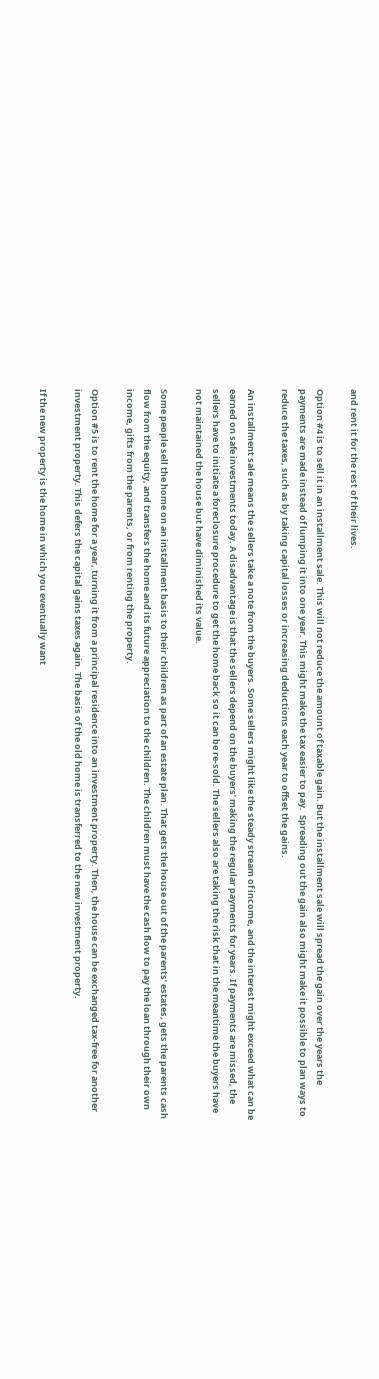and rent it for the rest of their lives.

Option #4 is to sell it in an installment sale. This will not reduce the amount of taxable gain. But the installment sale will spread the gain over the years the payments are made instead of lumping it into one year. This might make the tax easier to pay.  Spreading out the gain also might make it possible to plan ways to reduce the taxes, such as by taking capital losses or increasing deductions each year to offset the gains.

An installment sale means the sellers take a note from the buyers. Some sellers might like the steady stream of income, and the interest might exceed what can be earned on safe investments today. A disadvantage is that the sellers depend on the buyers’ making the regular payments for years. If payments are missed, the sellers have to initiate a foreclosure procedure to get the home back so it can be re-sold. The sellers also are taking the risk that in the meantime the buyers have not maintained the house but have diminished its value.

Some people sell the home on an installment basis to their children as part of an estate plan. That gets the house out of the parents’ estates, gets the parents cash flow from the equity, and transfers the home and its future appreciation to the children. The children must have the cash flow to pay the loan through their own income, gifts from the parents, or from renting the property.

Option #5 is to rent the home for a year, turning it from a principal residence into an investment property. Then, the house can be exchanged tax-free for another investment property. This defers the capital gains taxes again. The basis of the old home is transferred to the new investment property.

If the new property is the home in which you eventually want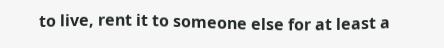to live, rent it to someone else for at least a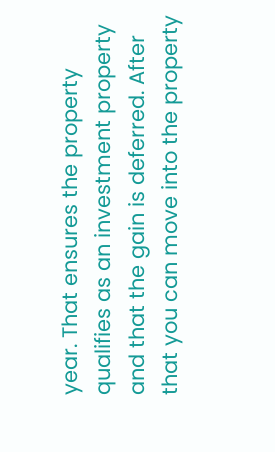year. That ensures the property qualifies as an investment property and that the gain is deferred. After that you can move into the property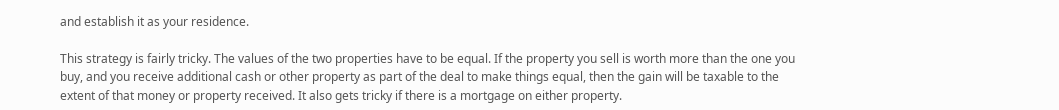and establish it as your residence.

This strategy is fairly tricky. The values of the two properties have to be equal. If the property you sell is worth more than the one you buy, and you receive additional cash or other property as part of the deal to make things equal, then the gain will be taxable to the extent of that money or property received. It also gets tricky if there is a mortgage on either property.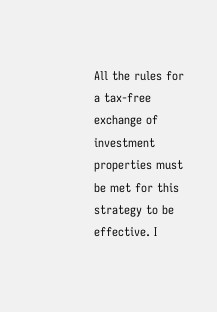All the rules for a tax-free exchange of investment properties must be met for this strategy to be effective. I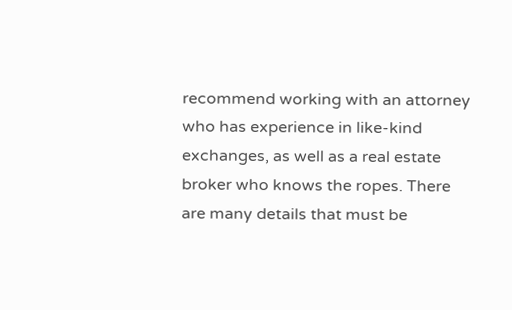recommend working with an attorney who has experience in like-kind exchanges, as well as a real estate broker who knows the ropes. There are many details that must be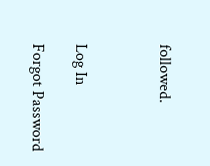followed.



Log In

Forgot Password